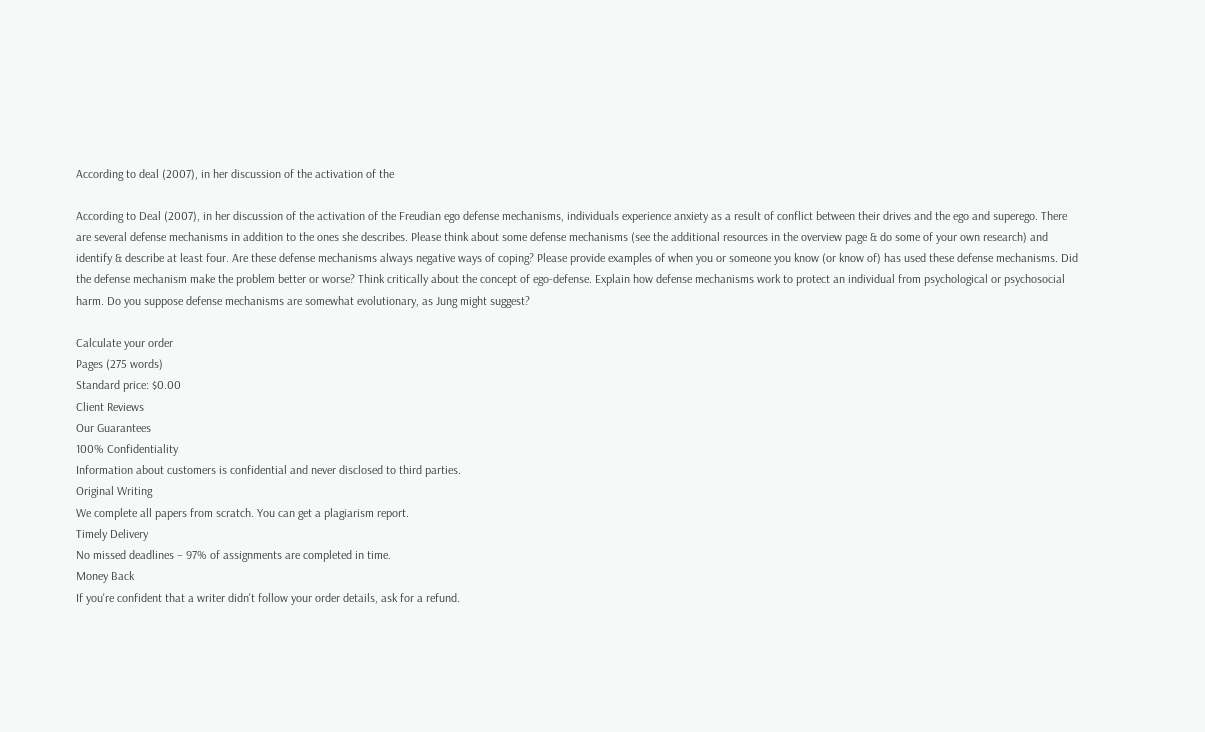According to deal (2007), in her discussion of the activation of the

According to Deal (2007), in her discussion of the activation of the Freudian ego defense mechanisms, individuals experience anxiety as a result of conflict between their drives and the ego and superego. There are several defense mechanisms in addition to the ones she describes. Please think about some defense mechanisms (see the additional resources in the overview page & do some of your own research) and identify & describe at least four. Are these defense mechanisms always negative ways of coping? Please provide examples of when you or someone you know (or know of) has used these defense mechanisms. Did the defense mechanism make the problem better or worse? Think critically about the concept of ego-defense. Explain how defense mechanisms work to protect an individual from psychological or psychosocial harm. Do you suppose defense mechanisms are somewhat evolutionary, as Jung might suggest?

Calculate your order
Pages (275 words)
Standard price: $0.00
Client Reviews
Our Guarantees
100% Confidentiality
Information about customers is confidential and never disclosed to third parties.
Original Writing
We complete all papers from scratch. You can get a plagiarism report.
Timely Delivery
No missed deadlines – 97% of assignments are completed in time.
Money Back
If you're confident that a writer didn't follow your order details, ask for a refund.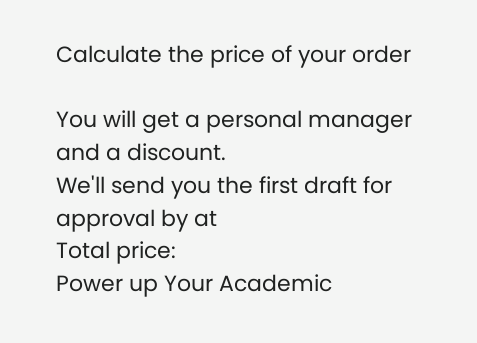Calculate the price of your order

You will get a personal manager and a discount.
We'll send you the first draft for approval by at
Total price:
Power up Your Academic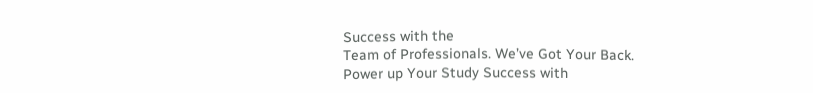Success with the
Team of Professionals. We’ve Got Your Back.
Power up Your Study Success with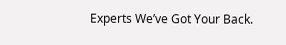Experts We’ve Got Your Back.